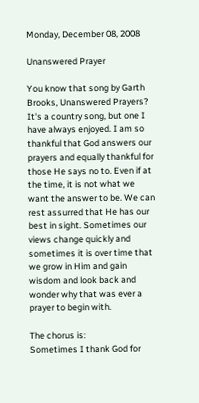Monday, December 08, 2008

Unanswered Prayer

You know that song by Garth Brooks, Unanswered Prayers? It's a country song, but one I have always enjoyed. I am so thankful that God answers our prayers and equally thankful for those He says no to. Even if at the time, it is not what we want the answer to be. We can rest assurred that He has our best in sight. Sometimes our views change quickly and sometimes it is over time that we grow in Him and gain wisdom and look back and wonder why that was ever a prayer to begin with.

The chorus is:
Sometimes I thank God for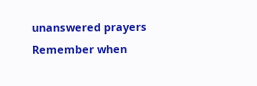unanswered prayers
Remember when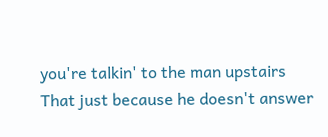you're talkin' to the man upstairs
That just because he doesn't answer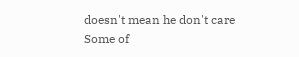doesn't mean he don't care
Some of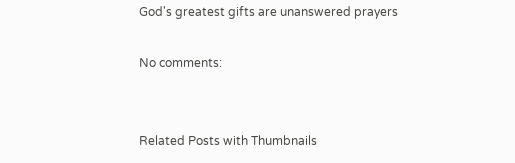God's greatest gifts are unanswered prayers

No comments:


Related Posts with Thumbnails